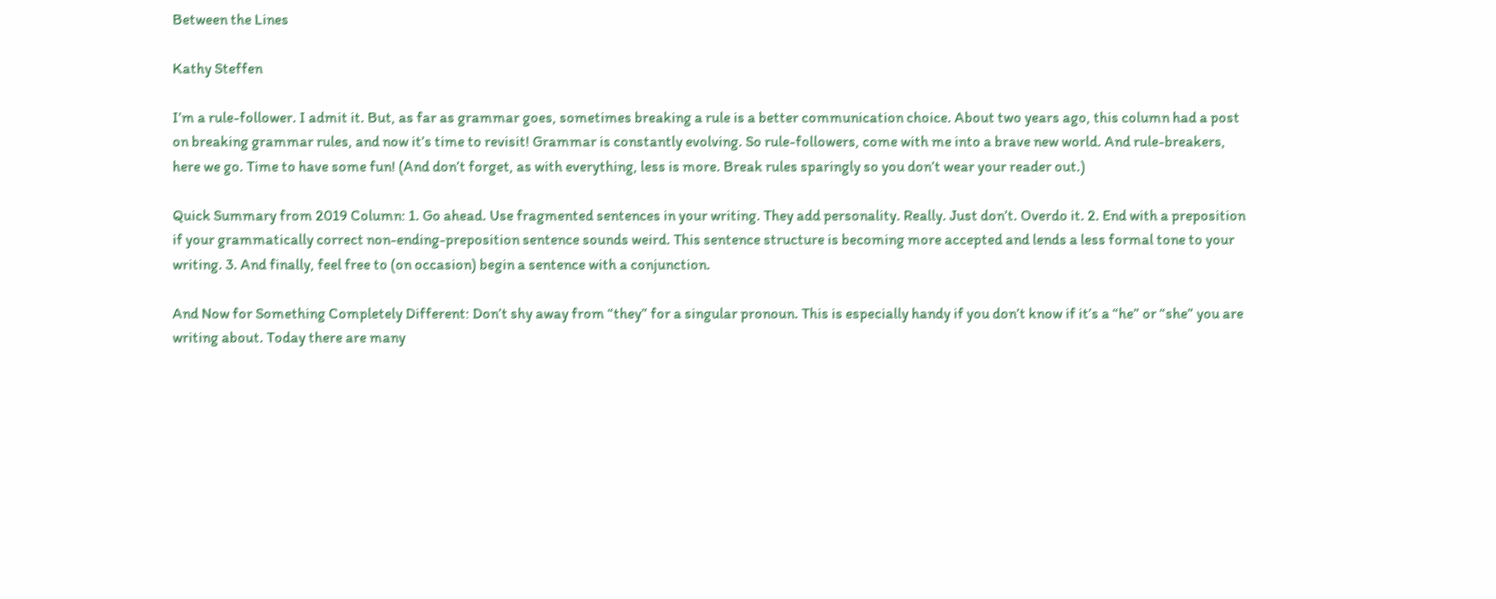Between the Lines

Kathy Steffen

I’m a rule-follower. I admit it. But, as far as grammar goes, sometimes breaking a rule is a better communication choice. About two years ago, this column had a post on breaking grammar rules, and now it’s time to revisit! Grammar is constantly evolving. So rule-followers, come with me into a brave new world. And rule-breakers, here we go. Time to have some fun! (And don’t forget, as with everything, less is more. Break rules sparingly so you don’t wear your reader out.)

Quick Summary from 2019 Column: 1. Go ahead. Use fragmented sentences in your writing. They add personality. Really. Just don’t. Overdo it. 2. End with a preposition if your grammatically correct non-ending-preposition sentence sounds weird. This sentence structure is becoming more accepted and lends a less formal tone to your writing. 3. And finally, feel free to (on occasion) begin a sentence with a conjunction.

And Now for Something Completely Different: Don’t shy away from “they” for a singular pronoun. This is especially handy if you don’t know if it’s a “he” or “she” you are writing about. Today there are many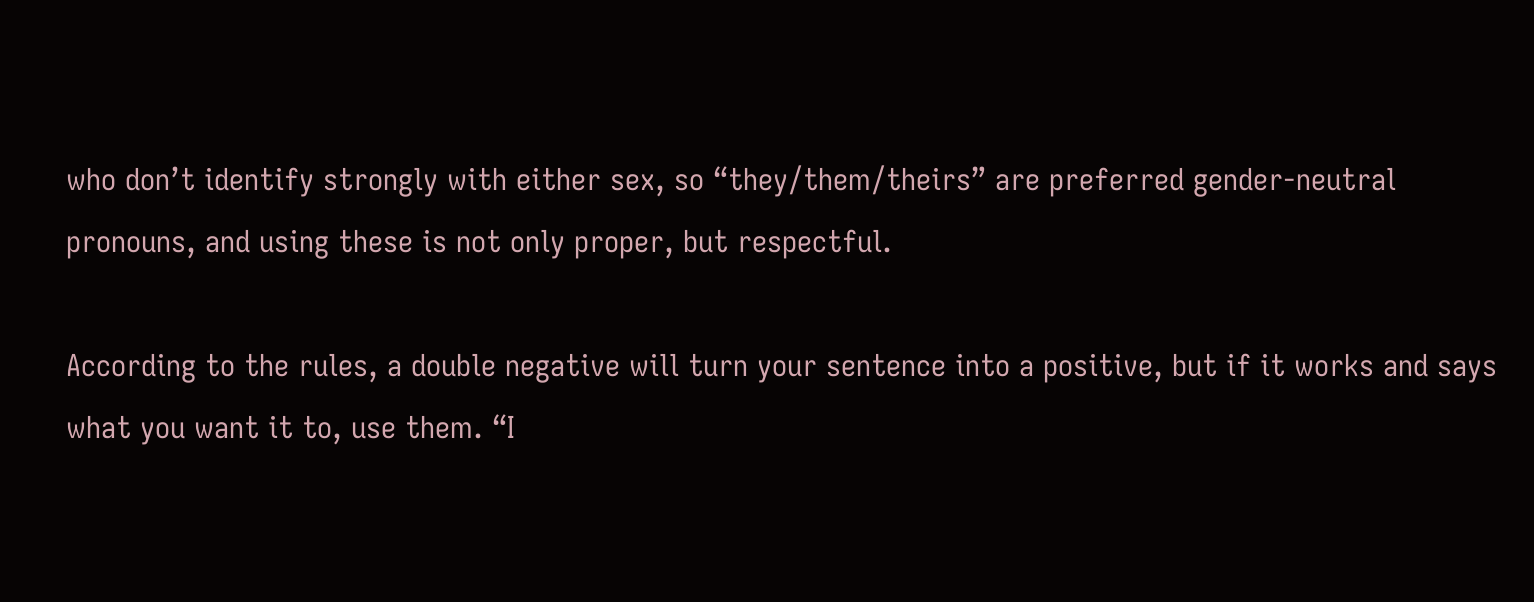who don’t identify strongly with either sex, so “they/them/theirs” are preferred gender-neutral pronouns, and using these is not only proper, but respectful.

According to the rules, a double negative will turn your sentence into a positive, but if it works and says what you want it to, use them. “I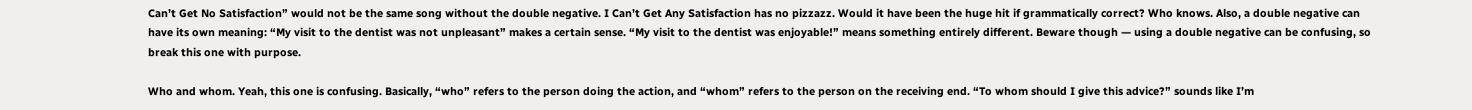Can’t Get No Satisfaction” would not be the same song without the double negative. I Can’t Get Any Satisfaction has no pizzazz. Would it have been the huge hit if grammatically correct? Who knows. Also, a double negative can have its own meaning: “My visit to the dentist was not unpleasant” makes a certain sense. “My visit to the dentist was enjoyable!” means something entirely different. Beware though — using a double negative can be confusing, so break this one with purpose.

Who and whom. Yeah, this one is confusing. Basically, “who” refers to the person doing the action, and “whom” refers to the person on the receiving end. “To whom should I give this advice?” sounds like I’m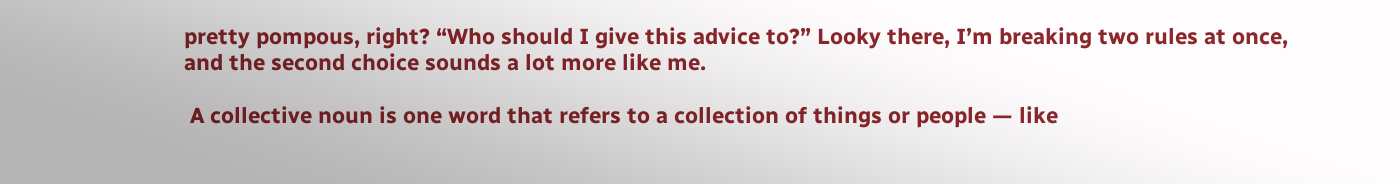pretty pompous, right? “Who should I give this advice to?” Looky there, I’m breaking two rules at once, and the second choice sounds a lot more like me.

 A collective noun is one word that refers to a collection of things or people — like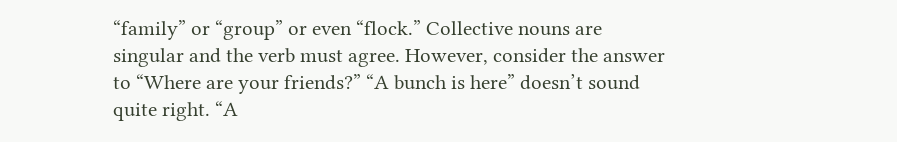“family” or “group” or even “flock.” Collective nouns are singular and the verb must agree. However, consider the answer to “Where are your friends?” “A bunch is here” doesn’t sound quite right. “A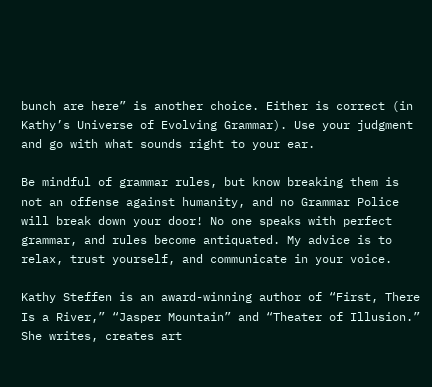bunch are here” is another choice. Either is correct (in Kathy’s Universe of Evolving Grammar). Use your judgment and go with what sounds right to your ear.

Be mindful of grammar rules, but know breaking them is not an offense against humanity, and no Grammar Police will break down your door! No one speaks with perfect grammar, and rules become antiquated. My advice is to relax, trust yourself, and communicate in your voice.

Kathy Steffen is an award-winning author of “First, There Is a River,” “Jasper Mountain” and “Theater of Illusion.” She writes, creates art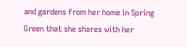and gardens from her home in Spring Green that she shares with her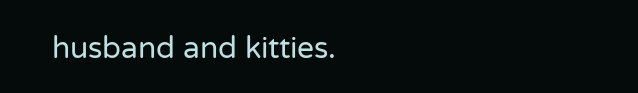husband and kitties.